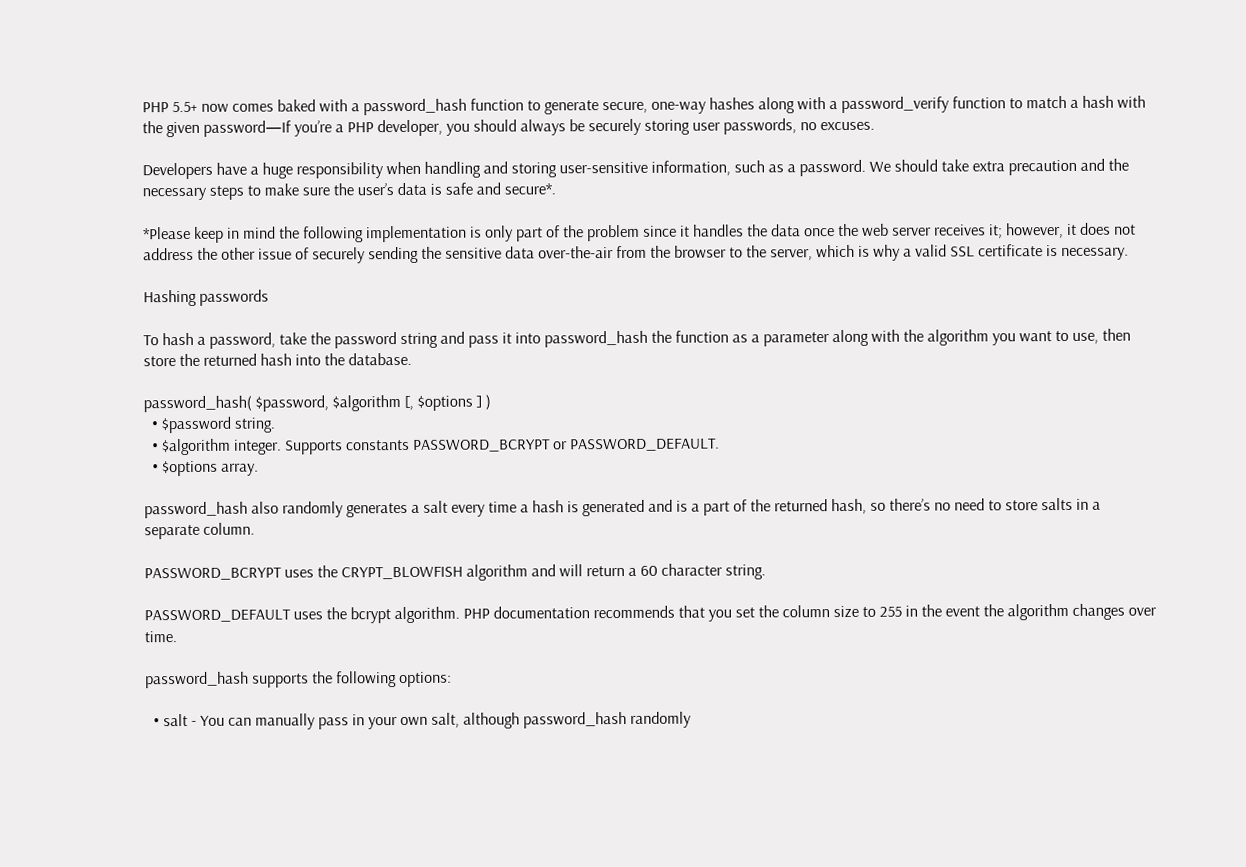PHP 5.5+ now comes baked with a password_hash function to generate secure, one-way hashes along with a password_verify function to match a hash with the given password—If you’re a PHP developer, you should always be securely storing user passwords, no excuses.

Developers have a huge responsibility when handling and storing user-sensitive information, such as a password. We should take extra precaution and the necessary steps to make sure the user’s data is safe and secure*.

*Please keep in mind the following implementation is only part of the problem since it handles the data once the web server receives it; however, it does not address the other issue of securely sending the sensitive data over-the-air from the browser to the server, which is why a valid SSL certificate is necessary.

Hashing passwords

To hash a password, take the password string and pass it into password_hash the function as a parameter along with the algorithm you want to use, then store the returned hash into the database.

password_hash( $password, $algorithm [, $options ] )
  • $password string.
  • $algorithm integer. Supports constants PASSWORD_BCRYPT or PASSWORD_DEFAULT.
  • $options array.

password_hash also randomly generates a salt every time a hash is generated and is a part of the returned hash, so there’s no need to store salts in a separate column.

PASSWORD_BCRYPT uses the CRYPT_BLOWFISH algorithm and will return a 60 character string.

PASSWORD_DEFAULT uses the bcrypt algorithm. PHP documentation recommends that you set the column size to 255 in the event the algorithm changes over time.

password_hash supports the following options:

  • salt - You can manually pass in your own salt, although password_hash randomly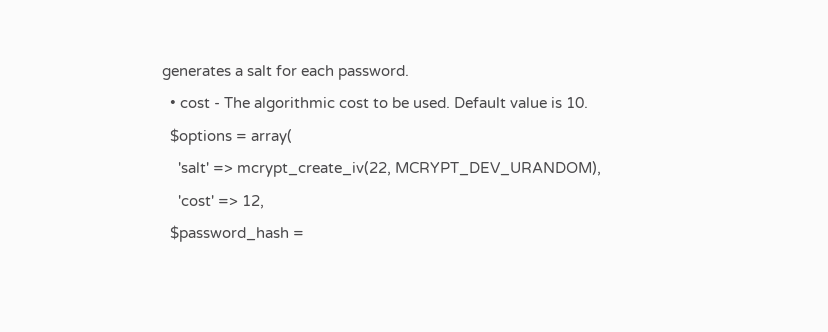generates a salt for each password.
  • cost - The algorithmic cost to be used. Default value is 10.
  $options = array(
    'salt' => mcrypt_create_iv(22, MCRYPT_DEV_URANDOM),
    'cost' => 12,
  $password_hash =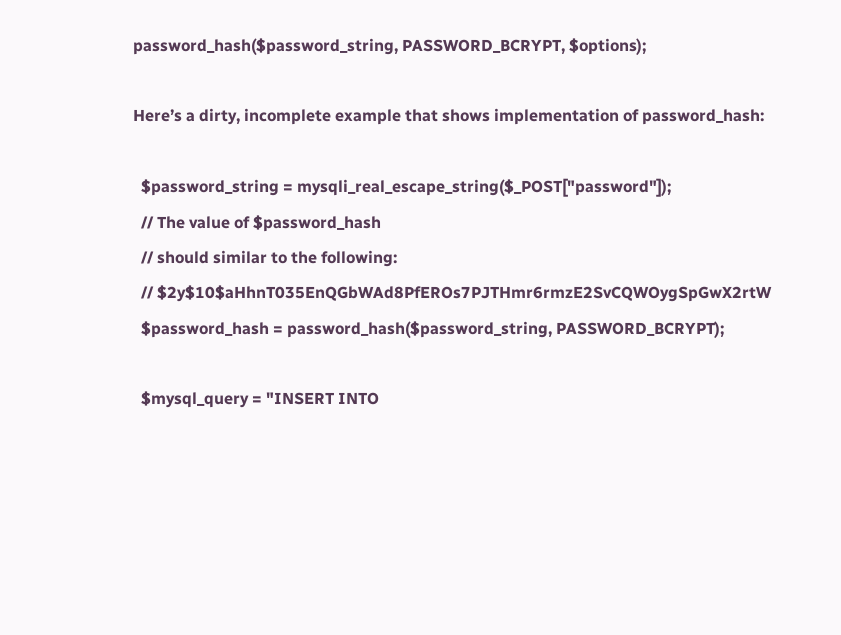password_hash($password_string, PASSWORD_BCRYPT, $options);

Here’s a dirty, incomplete example that shows implementation of password_hash:

  $password_string = mysqli_real_escape_string($_POST["password"]);
  // The value of $password_hash
  // should similar to the following:
  // $2y$10$aHhnT035EnQGbWAd8PfEROs7PJTHmr6rmzE2SvCQWOygSpGwX2rtW
  $password_hash = password_hash($password_string, PASSWORD_BCRYPT);

  $mysql_query = "INSERT INTO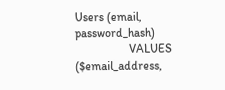Users (email, password_hash)
                  VALUES ($email_address,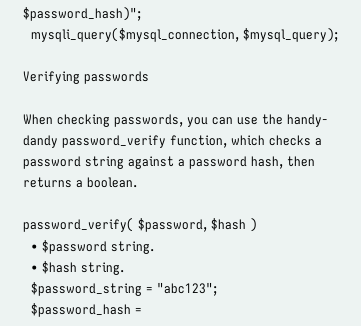$password_hash)";
  mysqli_query($mysql_connection, $mysql_query);

Verifying passwords

When checking passwords, you can use the handy-dandy password_verify function, which checks a password string against a password hash, then returns a boolean.

password_verify( $password, $hash )
  • $password string.
  • $hash string.
  $password_string = "abc123";
  $password_hash =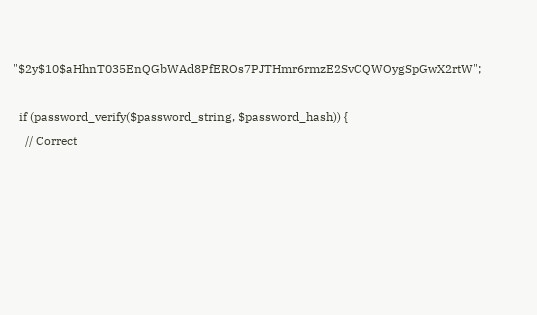"$2y$10$aHhnT035EnQGbWAd8PfEROs7PJTHmr6rmzE2SvCQWOygSpGwX2rtW";

  if (password_verify($password_string, $password_hash)) {
    // Correct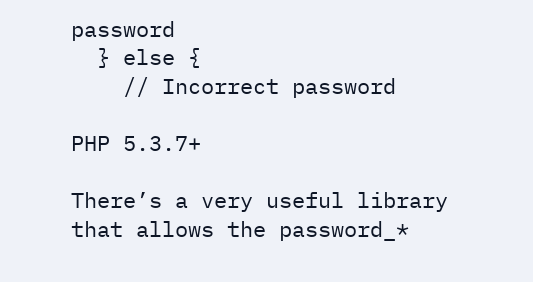password
  } else {
    // Incorrect password

PHP 5.3.7+

There’s a very useful library that allows the password_*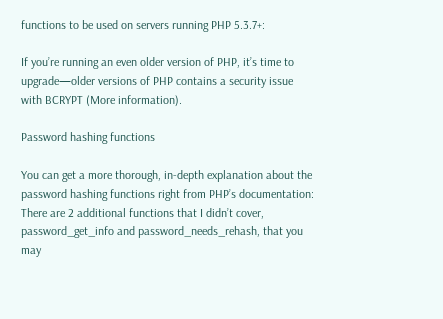functions to be used on servers running PHP 5.3.7+:

If you’re running an even older version of PHP, it’s time to upgrade—older versions of PHP contains a security issue with BCRYPT (More information).

Password hashing functions

You can get a more thorough, in-depth explanation about the password hashing functions right from PHP’s documentation: There are 2 additional functions that I didn’t cover, password_get_info and password_needs_rehash, that you may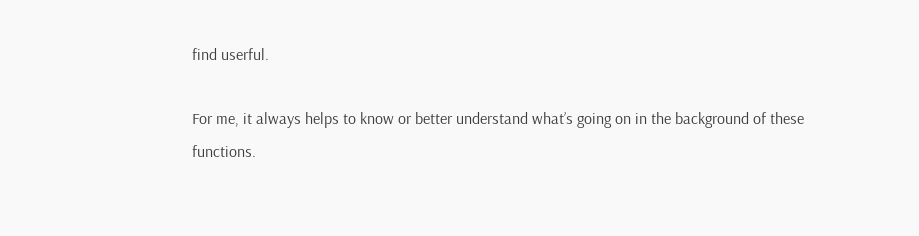find userful.

For me, it always helps to know or better understand what’s going on in the background of these functions.